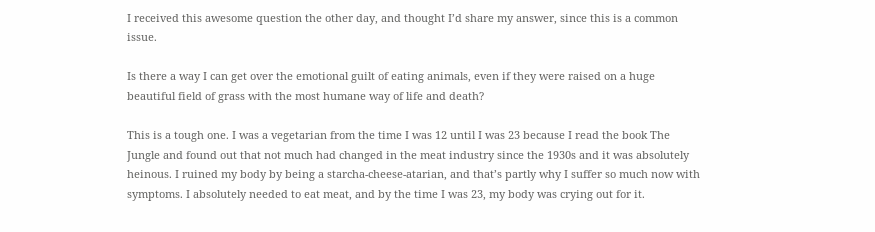I received this awesome question the other day, and thought I’d share my answer, since this is a common issue.

Is there a way I can get over the emotional guilt of eating animals, even if they were raised on a huge beautiful field of grass with the most humane way of life and death?

This is a tough one. I was a vegetarian from the time I was 12 until I was 23 because I read the book The Jungle and found out that not much had changed in the meat industry since the 1930s and it was absolutely heinous. I ruined my body by being a starcha-cheese-atarian, and that’s partly why I suffer so much now with symptoms. I absolutely needed to eat meat, and by the time I was 23, my body was crying out for it.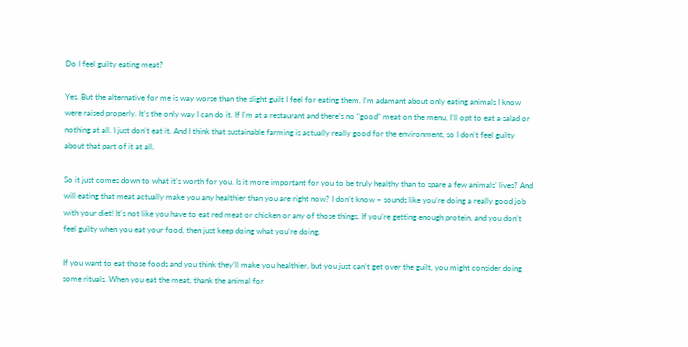Do I feel guilty eating meat?

Yes. But the alternative for me is way worse than the slight guilt I feel for eating them. I’m adamant about only eating animals I know were raised properly. It’s the only way I can do it. If I’m at a restaurant and there’s no “good” meat on the menu, I’ll opt to eat a salad or nothing at all. I just don’t eat it. And I think that sustainable farming is actually really good for the environment, so I don’t feel guilty about that part of it at all.

So it just comes down to what it’s worth for you. Is it more important for you to be truly healthy than to spare a few animals’ lives? And will eating that meat actually make you any healthier than you are right now? I don’t know – sounds like you’re doing a really good job with your diet! It’s not like you have to eat red meat or chicken or any of those things. If you’re getting enough protein, and you don’t feel guilty when you eat your food, then just keep doing what you’re doing.

If you want to eat those foods and you think they’ll make you healthier, but you just can’t get over the guilt, you might consider doing some rituals. When you eat the meat, thank the animal for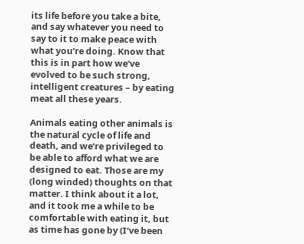its life before you take a bite, and say whatever you need to say to it to make peace with what you’re doing. Know that this is in part how we’ve evolved to be such strong, intelligent creatures – by eating meat all these years.

Animals eating other animals is the natural cycle of life and death, and we’re privileged to be able to afford what we are designed to eat. Those are my (long winded) thoughts on that matter. I think about it a lot, and it took me a while to be comfortable with eating it, but as time has gone by (I’ve been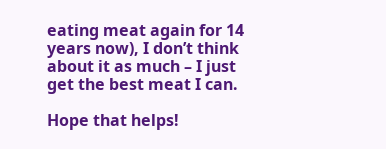eating meat again for 14 years now), I don’t think about it as much – I just get the best meat I can.

Hope that helps!